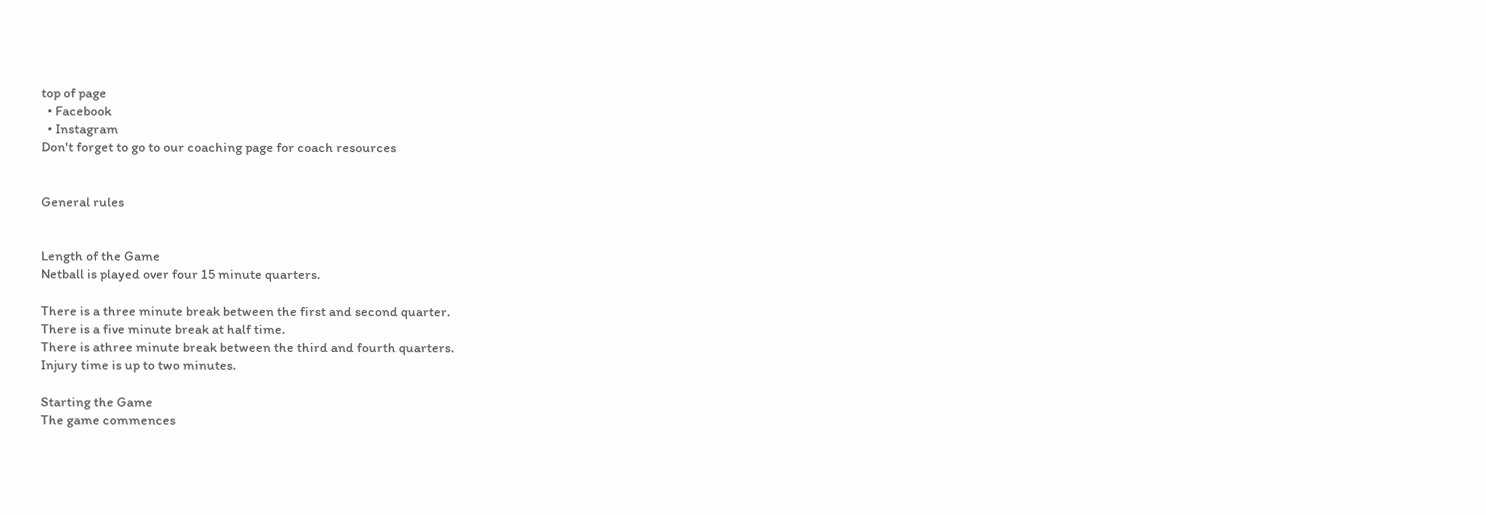top of page
  • Facebook
  • Instagram
Don't forget to go to our coaching page for coach resources


General rules


Length of the Game
Netball is played over four 15 minute quarters.

There is a three minute break between the first and second quarter.
There is a five minute break at half time.
There is athree minute break between the third and fourth quarters.
Injury time is up to two minutes.

Starting the Game
The game commences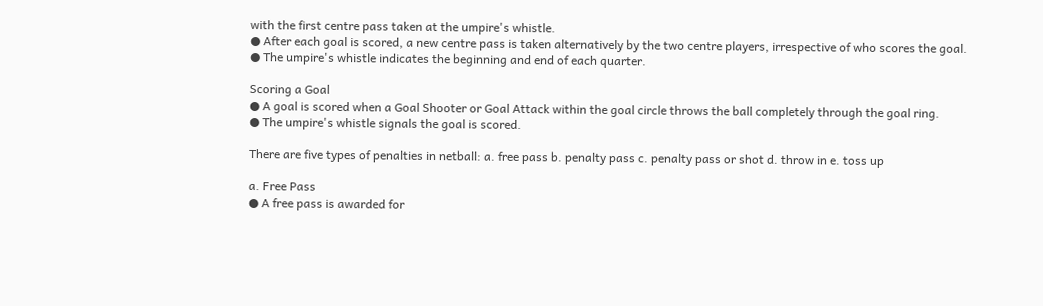with the first centre pass taken at the umpire's whistle.
● After each goal is scored, a new centre pass is taken alternatively by the two centre players, irrespective of who scores the goal.
● The umpire's whistle indicates the beginning and end of each quarter.

Scoring a Goal
● A goal is scored when a Goal Shooter or Goal Attack within the goal circle throws the ball completely through the goal ring.
● The umpire's whistle signals the goal is scored.

There are five types of penalties in netball: a. free pass b. penalty pass c. penalty pass or shot d. throw in e. toss up

a. Free Pass
● A free pass is awarded for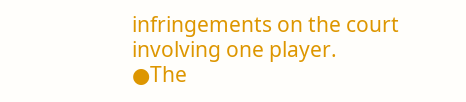infringements on the court involving one player.
●The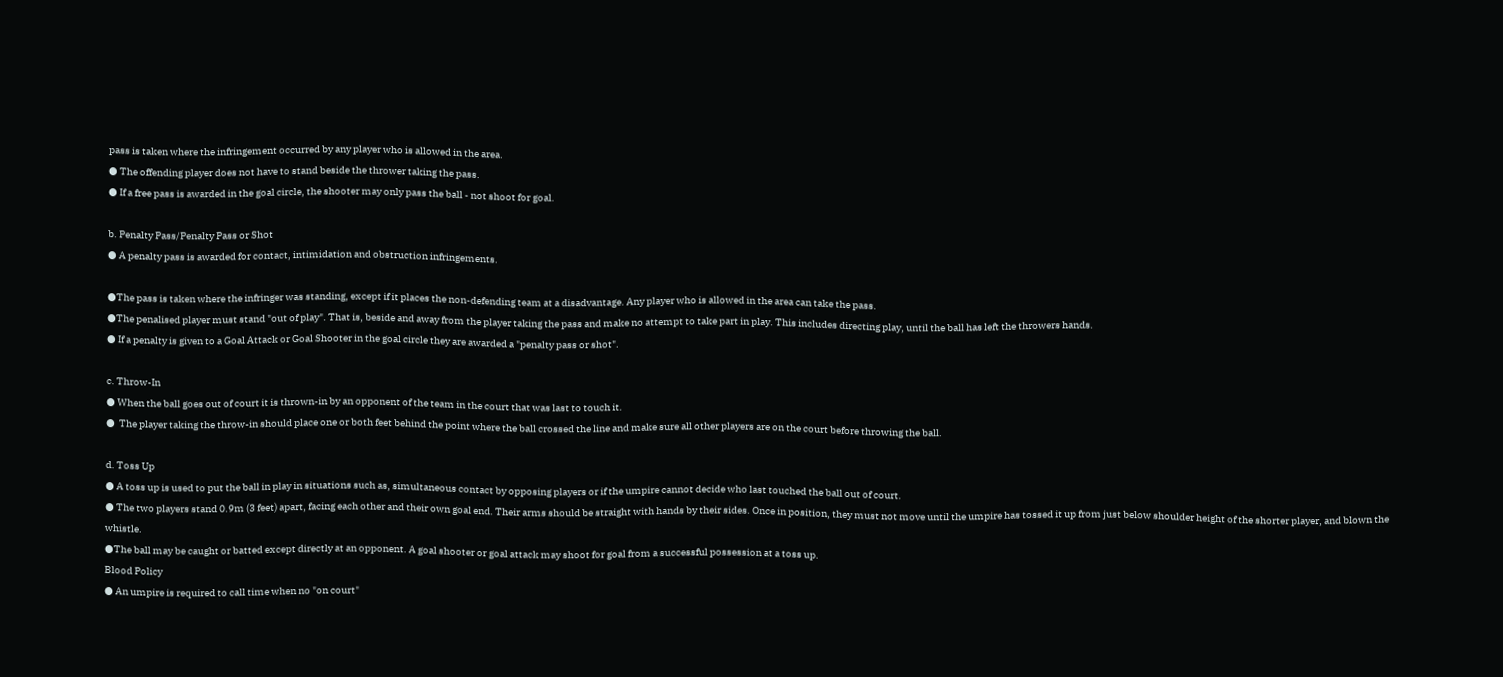pass is taken where the infringement occurred by any player who is allowed in the area.
● The offending player does not have to stand beside the thrower taking the pass.
● If a free pass is awarded in the goal circle, the shooter may only pass the ball - not shoot for goal.

b. Penalty Pass/Penalty Pass or Shot
● A penalty pass is awarded for contact, intimidation and obstruction infringements.

●The pass is taken where the infringer was standing, except if it places the non-defending team at a disadvantage. Any player who is allowed in the area can take the pass.
●The penalised player must stand "out of play". That is, beside and away from the player taking the pass and make no attempt to take part in play. This includes directing play, until the ball has left the throwers hands.
● If a penalty is given to a Goal Attack or Goal Shooter in the goal circle they are awarded a "penalty pass or shot".

c. Throw-In
● When the ball goes out of court it is thrown-in by an opponent of the team in the court that was last to touch it.
●  The player taking the throw-in should place one or both feet behind the point where the ball crossed the line and make sure all other players are on the court before throwing the ball.

d. Toss Up
● A toss up is used to put the ball in play in situations such as, simultaneous contact by opposing players or if the umpire cannot decide who last touched the ball out of court.
● The two players stand 0.9m (3 feet) apart, facing each other and their own goal end. Their arms should be straight with hands by their sides. Once in position, they must not move until the umpire has tossed it up from just below shoulder height of the shorter player, and blown the whistle.
●The ball may be caught or batted except directly at an opponent. A goal shooter or goal attack may shoot for goal from a successful possession at a toss up.
Blood Policy
● An umpire is required to call time when no "on court"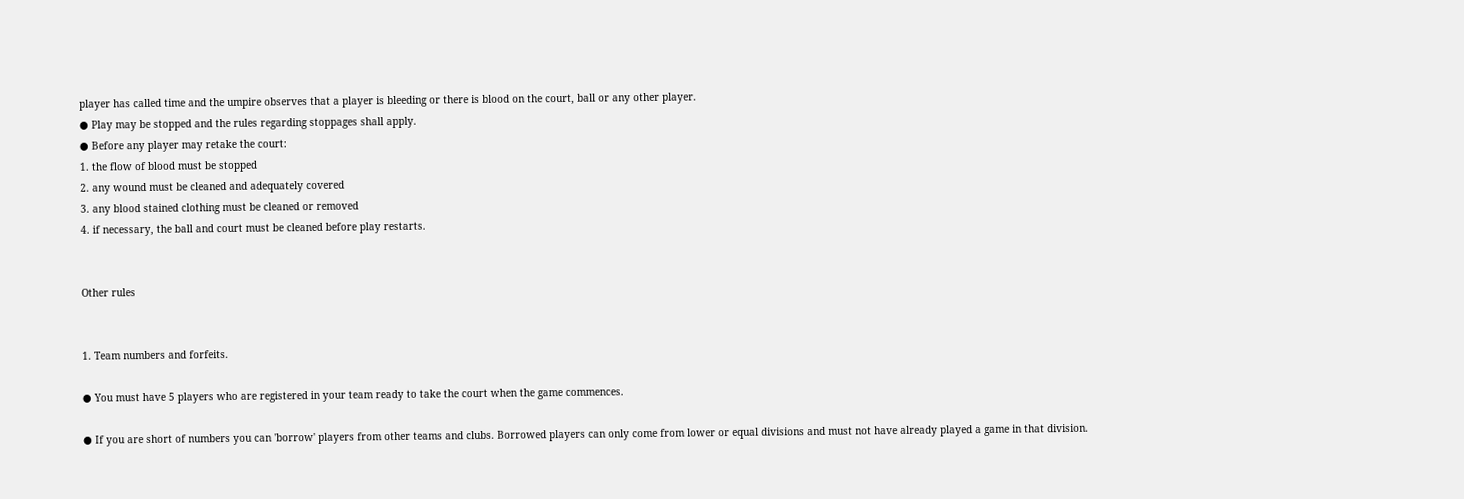player has called time and the umpire observes that a player is bleeding or there is blood on the court, ball or any other player.
● Play may be stopped and the rules regarding stoppages shall apply.
● Before any player may retake the court:
1. the flow of blood must be stopped
2. any wound must be cleaned and adequately covered
3. any blood stained clothing must be cleaned or removed
4. if necessary, the ball and court must be cleaned before play restarts.


Other rules


1. Team numbers and forfeits.

● You must have 5 players who are registered in your team ready to take the court when the game commences.

● If you are short of numbers you can 'borrow' players from other teams and clubs. Borrowed players can only come from lower or equal divisions and must not have already played a game in that division.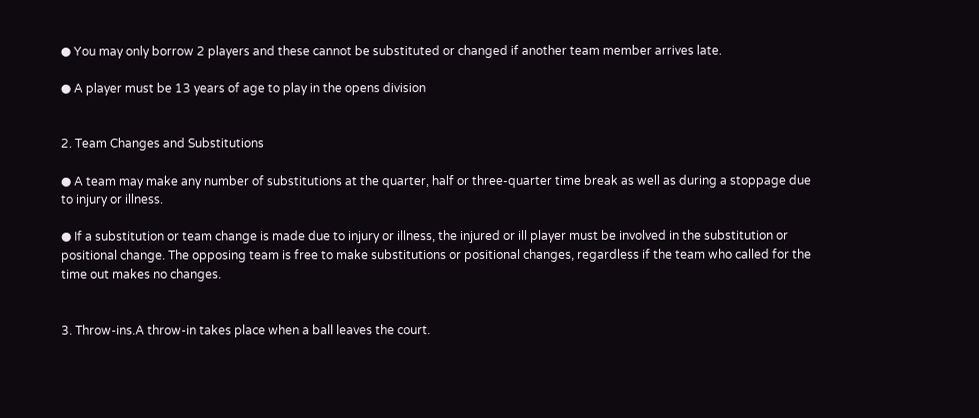● You may only borrow 2 players and these cannot be substituted or changed if another team member arrives late.

● A player must be 13 years of age to play in the opens division


2. Team Changes and Substitutions

● A team may make any number of substitutions at the quarter, half or three-quarter time break as well as during a stoppage due to injury or illness.

● If a substitution or team change is made due to injury or illness, the injured or ill player must be involved in the substitution or positional change. The opposing team is free to make substitutions or positional changes, regardless if the team who called for the time out makes no changes.


3. Throw-ins.A throw-in takes place when a ball leaves the court.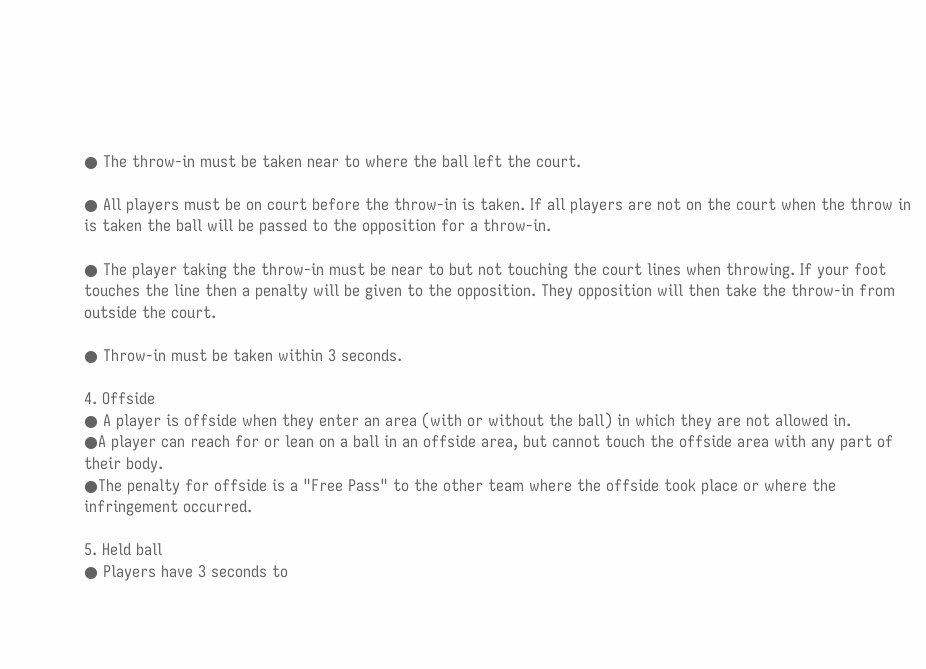● The throw-in must be taken near to where the ball left the court.

● All players must be on court before the throw-in is taken. If all players are not on the court when the throw in is taken the ball will be passed to the opposition for a throw-in.

● The player taking the throw-in must be near to but not touching the court lines when throwing. If your foot touches the line then a penalty will be given to the opposition. They opposition will then take the throw-in from outside the court.

● Throw-in must be taken within 3 seconds.

4. Offside
● A player is offside when they enter an area (with or without the ball) in which they are not allowed in.
●A player can reach for or lean on a ball in an offside area, but cannot touch the offside area with any part of their body.
●The penalty for offside is a "Free Pass" to the other team where the offside took place or where the infringement occurred.

5. Held ball
● Players have 3 seconds to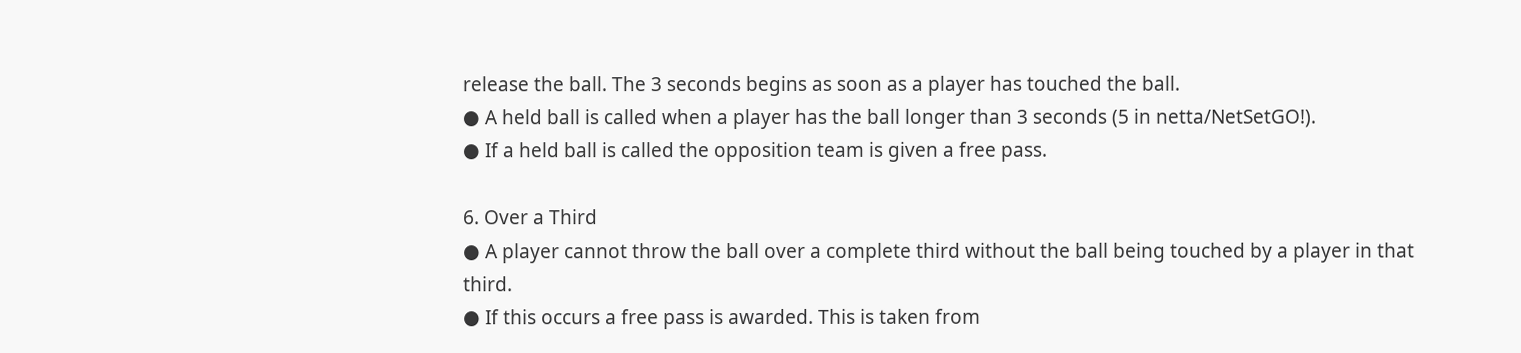release the ball. The 3 seconds begins as soon as a player has touched the ball.
● A held ball is called when a player has the ball longer than 3 seconds (5 in netta/NetSetGO!).
● If a held ball is called the opposition team is given a free pass.

6. Over a Third
● A player cannot throw the ball over a complete third without the ball being touched by a player in that third.
● If this occurs a free pass is awarded. This is taken from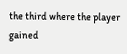the third where the player gained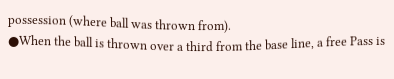possession (where ball was thrown from).
●When the ball is thrown over a third from the base line, a free Pass is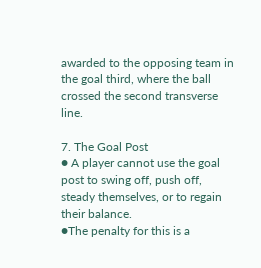awarded to the opposing team in the goal third, where the ball crossed the second transverse line.

7. The Goal Post
● A player cannot use the goal post to swing off, push off, steady themselves, or to regain their balance.
●The penalty for this is a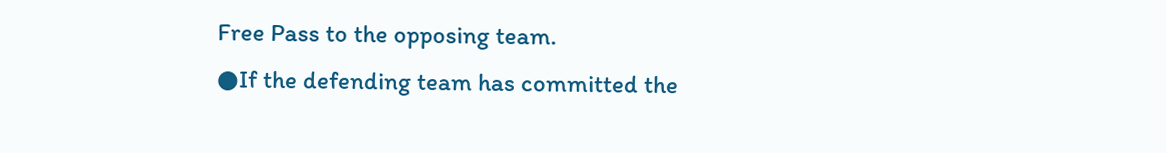Free Pass to the opposing team.
●If the defending team has committed the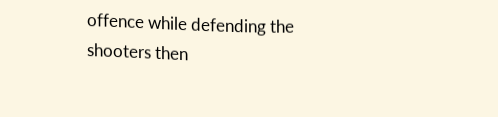offence while defending the shooters then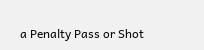a Penalty Pass or Shot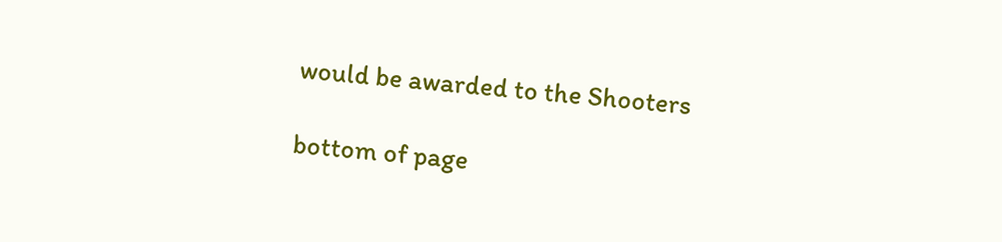would be awarded to the Shooters

bottom of page